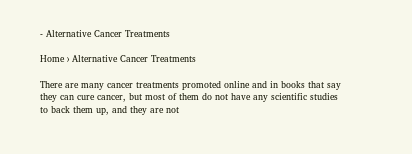- Alternative Cancer Treatments

Home › Alternative Cancer Treatments

There are many cancer treatments promoted online and in books that say they can cure cancer, but most of them do not have any scientific studies to back them up, and they are not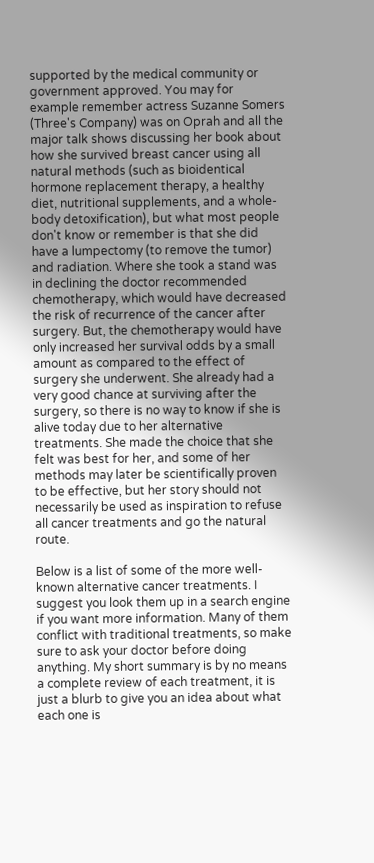supported by the medical community or government approved. You may for example remember actress Suzanne Somers (Three's Company) was on Oprah and all the major talk shows discussing her book about how she survived breast cancer using all natural methods (such as bioidentical hormone replacement therapy, a healthy diet, nutritional supplements, and a whole-body detoxification), but what most people don't know or remember is that she did have a lumpectomy (to remove the tumor) and radiation. Where she took a stand was in declining the doctor recommended chemotherapy, which would have decreased the risk of recurrence of the cancer after surgery. But, the chemotherapy would have only increased her survival odds by a small amount as compared to the effect of surgery she underwent. She already had a very good chance at surviving after the surgery, so there is no way to know if she is alive today due to her alternative treatments. She made the choice that she felt was best for her, and some of her methods may later be scientifically proven to be effective, but her story should not necessarily be used as inspiration to refuse all cancer treatments and go the natural route.

Below is a list of some of the more well-known alternative cancer treatments. I suggest you look them up in a search engine if you want more information. Many of them conflict with traditional treatments, so make sure to ask your doctor before doing anything. My short summary is by no means a complete review of each treatment, it is just a blurb to give you an idea about what each one is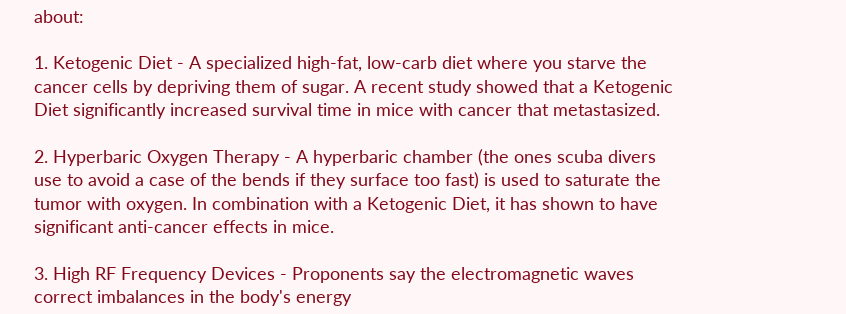about:

1. Ketogenic Diet - A specialized high-fat, low-carb diet where you starve the cancer cells by depriving them of sugar. A recent study showed that a Ketogenic Diet significantly increased survival time in mice with cancer that metastasized.

2. Hyperbaric Oxygen Therapy - A hyperbaric chamber (the ones scuba divers use to avoid a case of the bends if they surface too fast) is used to saturate the tumor with oxygen. In combination with a Ketogenic Diet, it has shown to have significant anti-cancer effects in mice.

3. High RF Frequency Devices - Proponents say the electromagnetic waves correct imbalances in the body's energy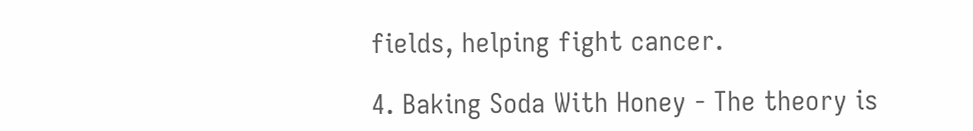fields, helping fight cancer.

4. Baking Soda With Honey - The theory is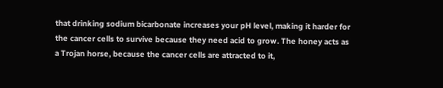that drinking sodium bicarbonate increases your pH level, making it harder for the cancer cells to survive because they need acid to grow. The honey acts as a Trojan horse, because the cancer cells are attracted to it,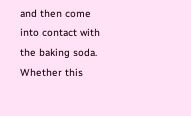and then come into contact with the baking soda. Whether this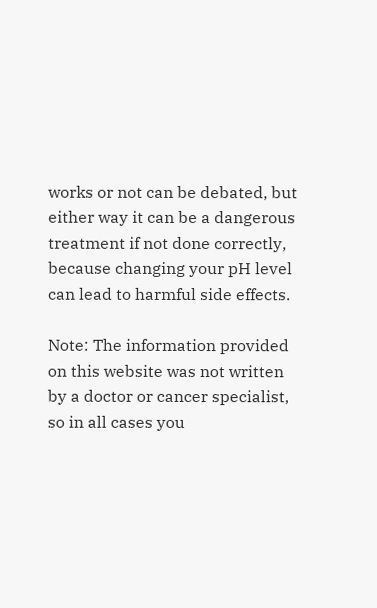works or not can be debated, but either way it can be a dangerous treatment if not done correctly, because changing your pH level can lead to harmful side effects.

Note: The information provided on this website was not written by a doctor or cancer specialist, so in all cases you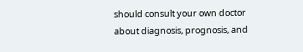should consult your own doctor about diagnosis, prognosis, and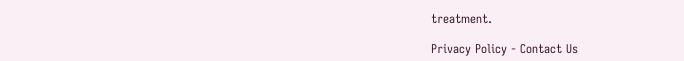treatment.

Privacy Policy - Contact Us